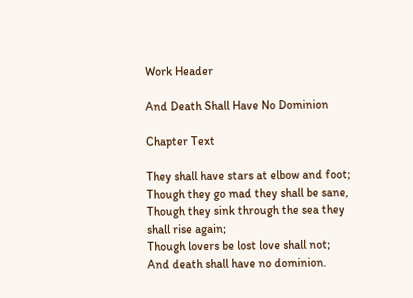Work Header

And Death Shall Have No Dominion

Chapter Text

They shall have stars at elbow and foot;
Though they go mad they shall be sane,
Though they sink through the sea they shall rise again;
Though lovers be lost love shall not;
And death shall have no dominion.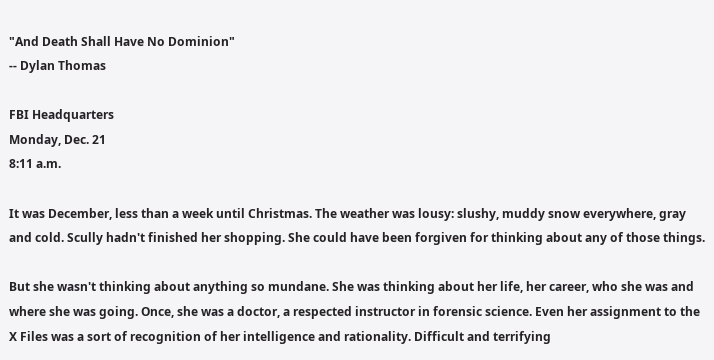"And Death Shall Have No Dominion"
-- Dylan Thomas

FBI Headquarters
Monday, Dec. 21
8:11 a.m.

It was December, less than a week until Christmas. The weather was lousy: slushy, muddy snow everywhere, gray and cold. Scully hadn't finished her shopping. She could have been forgiven for thinking about any of those things.

But she wasn't thinking about anything so mundane. She was thinking about her life, her career, who she was and where she was going. Once, she was a doctor, a respected instructor in forensic science. Even her assignment to the X Files was a sort of recognition of her intelligence and rationality. Difficult and terrifying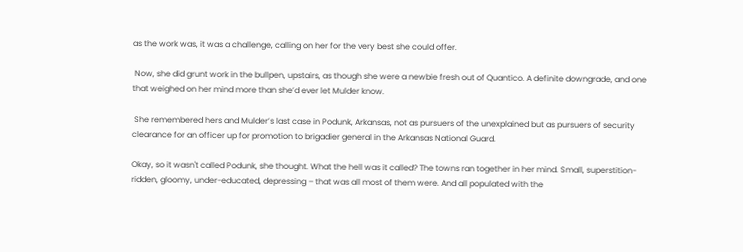as the work was, it was a challenge, calling on her for the very best she could offer.

 Now, she did grunt work in the bullpen, upstairs, as though she were a newbie fresh out of Quantico. A definite downgrade, and one that weighed on her mind more than she’d ever let Mulder know.

 She remembered hers and Mulder’s last case in Podunk, Arkansas, not as pursuers of the unexplained but as pursuers of security clearance for an officer up for promotion to brigadier general in the Arkansas National Guard.

Okay, so it wasn't called Podunk, she thought. What the hell was it called? The towns ran together in her mind. Small, superstition-ridden, gloomy, under-educated, depressing – that was all most of them were. And all populated with the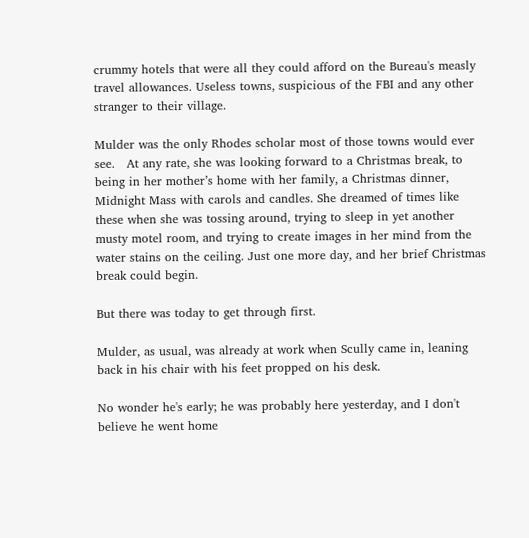crummy hotels that were all they could afford on the Bureau's measly travel allowances. Useless towns, suspicious of the FBI and any other stranger to their village.

Mulder was the only Rhodes scholar most of those towns would ever see.   At any rate, she was looking forward to a Christmas break, to being in her mother’s home with her family, a Christmas dinner, Midnight Mass with carols and candles. She dreamed of times like these when she was tossing around, trying to sleep in yet another musty motel room, and trying to create images in her mind from the water stains on the ceiling. Just one more day, and her brief Christmas break could begin.

But there was today to get through first.

Mulder, as usual, was already at work when Scully came in, leaning back in his chair with his feet propped on his desk.

No wonder he's early; he was probably here yesterday, and I don't believe he went home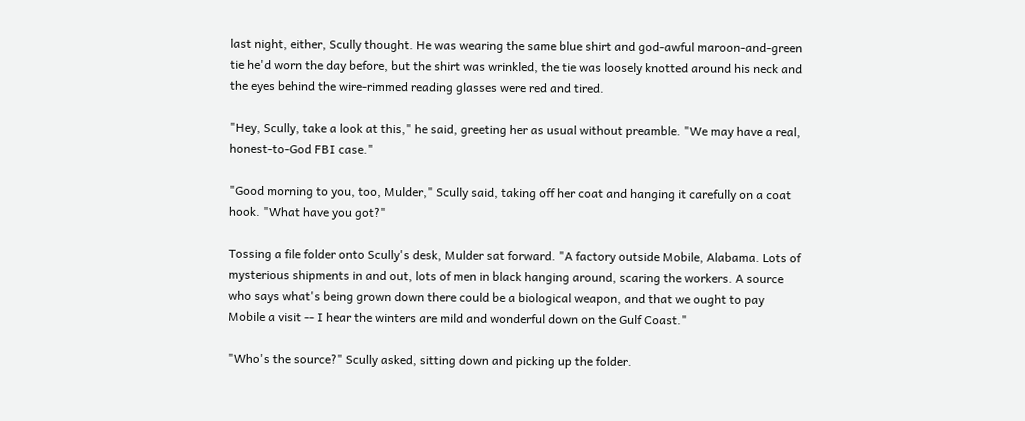last night, either, Scully thought. He was wearing the same blue shirt and god-awful maroon-and-green tie he'd worn the day before, but the shirt was wrinkled, the tie was loosely knotted around his neck and the eyes behind the wire-rimmed reading glasses were red and tired.

"Hey, Scully, take a look at this," he said, greeting her as usual without preamble. "We may have a real, honest-to-God FBI case."

"Good morning to you, too, Mulder," Scully said, taking off her coat and hanging it carefully on a coat hook. "What have you got?"

Tossing a file folder onto Scully's desk, Mulder sat forward. "A factory outside Mobile, Alabama. Lots of mysterious shipments in and out, lots of men in black hanging around, scaring the workers. A source who says what's being grown down there could be a biological weapon, and that we ought to pay Mobile a visit -- I hear the winters are mild and wonderful down on the Gulf Coast."

"Who's the source?" Scully asked, sitting down and picking up the folder.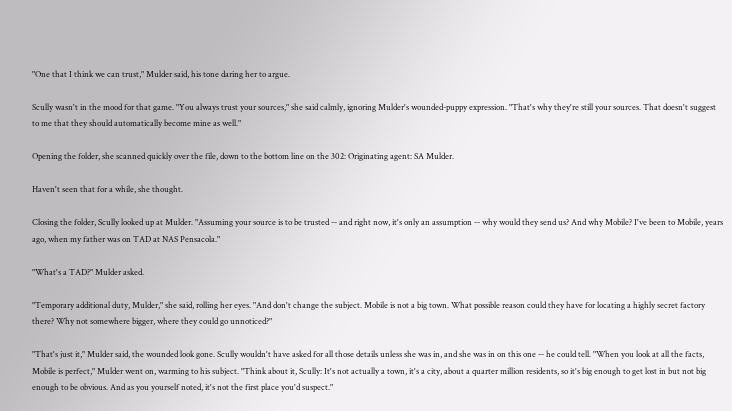"One that I think we can trust," Mulder said, his tone daring her to argue.

Scully wasn't in the mood for that game. "You always trust your sources," she said calmly, ignoring Mulder's wounded-puppy expression. "That's why they're still your sources. That doesn't suggest to me that they should automatically become mine as well."

Opening the folder, she scanned quickly over the file, down to the bottom line on the 302: Originating agent: SA Mulder.

Haven't seen that for a while, she thought.

Closing the folder, Scully looked up at Mulder. "Assuming your source is to be trusted -- and right now, it's only an assumption -- why would they send us? And why Mobile? I've been to Mobile, years ago, when my father was on TAD at NAS Pensacola."

"What's a TAD?" Mulder asked.

"Temporary additional duty, Mulder," she said, rolling her eyes. "And don't change the subject. Mobile is not a big town. What possible reason could they have for locating a highly secret factory there? Why not somewhere bigger, where they could go unnoticed?"

"That's just it," Mulder said, the wounded look gone. Scully wouldn't have asked for all those details unless she was in, and she was in on this one -- he could tell. "When you look at all the facts, Mobile is perfect," Mulder went on, warming to his subject. "Think about it, Scully: It's not actually a town, it's a city, about a quarter million residents, so it's big enough to get lost in but not big enough to be obvious. And as you yourself noted, it's not the first place you'd suspect."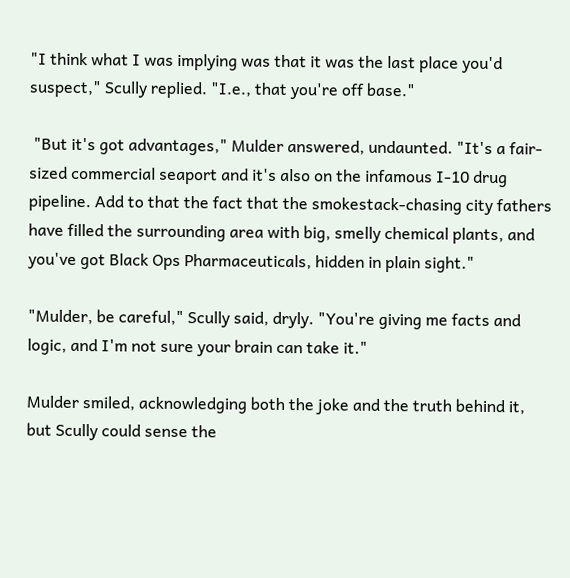"I think what I was implying was that it was the last place you'd suspect," Scully replied. "I.e., that you're off base."

 "But it's got advantages," Mulder answered, undaunted. "It's a fair-sized commercial seaport and it's also on the infamous I-10 drug pipeline. Add to that the fact that the smokestack-chasing city fathers have filled the surrounding area with big, smelly chemical plants, and you've got Black Ops Pharmaceuticals, hidden in plain sight."

"Mulder, be careful," Scully said, dryly. "You're giving me facts and logic, and I'm not sure your brain can take it."

Mulder smiled, acknowledging both the joke and the truth behind it, but Scully could sense the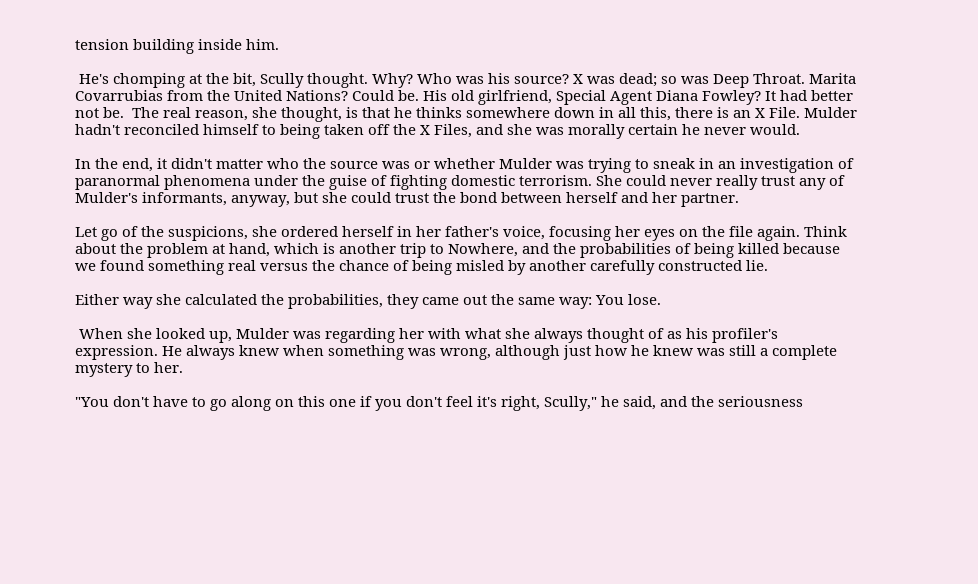tension building inside him.

 He's chomping at the bit, Scully thought. Why? Who was his source? X was dead; so was Deep Throat. Marita Covarrubias from the United Nations? Could be. His old girlfriend, Special Agent Diana Fowley? It had better not be.  The real reason, she thought, is that he thinks somewhere down in all this, there is an X File. Mulder hadn't reconciled himself to being taken off the X Files, and she was morally certain he never would.

In the end, it didn't matter who the source was or whether Mulder was trying to sneak in an investigation of paranormal phenomena under the guise of fighting domestic terrorism. She could never really trust any of Mulder's informants, anyway, but she could trust the bond between herself and her partner.

Let go of the suspicions, she ordered herself in her father's voice, focusing her eyes on the file again. Think about the problem at hand, which is another trip to Nowhere, and the probabilities of being killed because we found something real versus the chance of being misled by another carefully constructed lie.

Either way she calculated the probabilities, they came out the same way: You lose.

 When she looked up, Mulder was regarding her with what she always thought of as his profiler's expression. He always knew when something was wrong, although just how he knew was still a complete mystery to her.

"You don't have to go along on this one if you don't feel it's right, Scully," he said, and the seriousness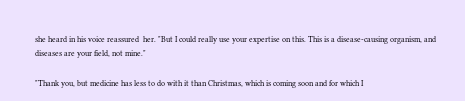she heard in his voice reassured  her. "But I could really use your expertise on this. This is a disease-causing organism, and diseases are your field, not mine."

"Thank you, but medicine has less to do with it than Christmas, which is coming soon and for which I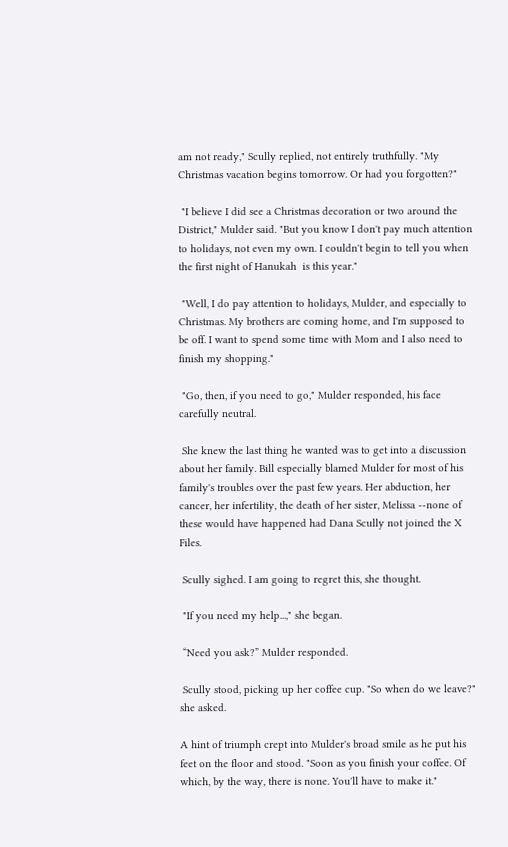am not ready," Scully replied, not entirely truthfully. "My Christmas vacation begins tomorrow. Or had you forgotten?"

 "I believe I did see a Christmas decoration or two around the District," Mulder said. "But you know I don't pay much attention to holidays, not even my own. I couldn't begin to tell you when the first night of Hanukah  is this year."

 "Well, I do pay attention to holidays, Mulder, and especially to Christmas. My brothers are coming home, and I'm supposed to be off. I want to spend some time with Mom and I also need to finish my shopping."

 "Go, then, if you need to go," Mulder responded, his face carefully neutral.

 She knew the last thing he wanted was to get into a discussion about her family. Bill especially blamed Mulder for most of his family's troubles over the past few years. Her abduction, her cancer, her infertility, the death of her sister, Melissa --none of these would have happened had Dana Scully not joined the X Files.

 Scully sighed. I am going to regret this, she thought.

 "If you need my help...," she began.

 “Need you ask?” Mulder responded.

 Scully stood, picking up her coffee cup. "So when do we leave?" she asked.

A hint of triumph crept into Mulder's broad smile as he put his feet on the floor and stood. "Soon as you finish your coffee. Of which, by the way, there is none. You'll have to make it."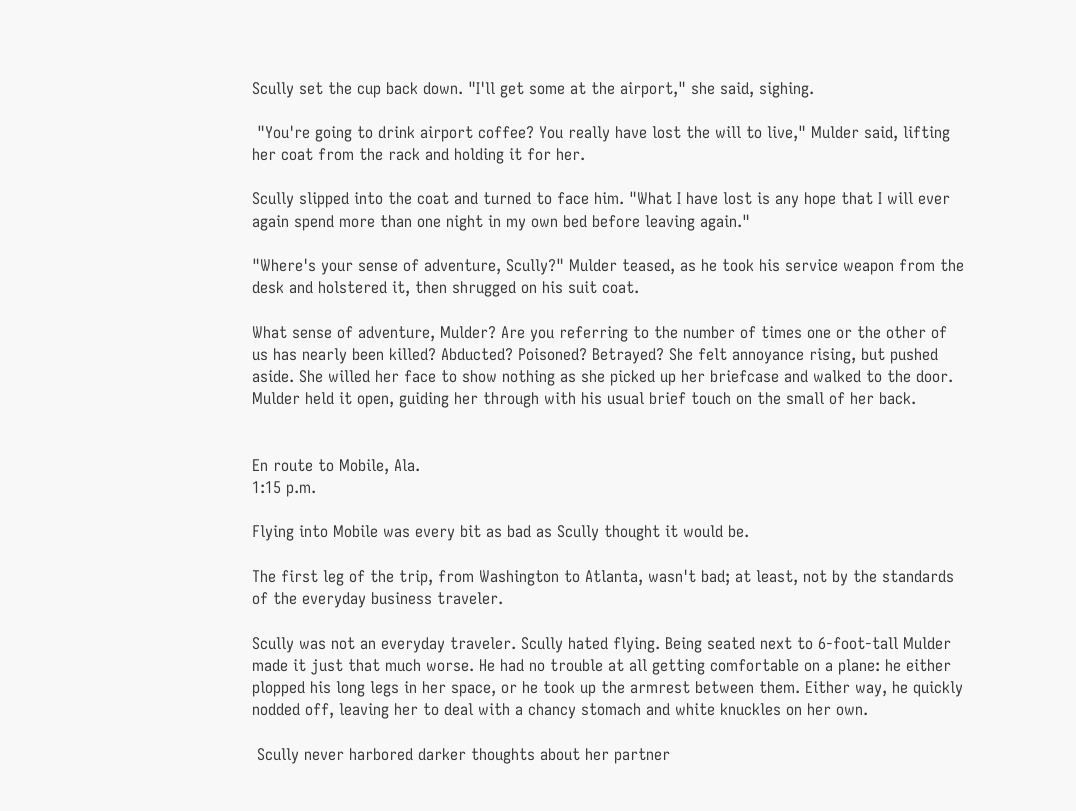Scully set the cup back down. "I'll get some at the airport," she said, sighing.

 "You're going to drink airport coffee? You really have lost the will to live," Mulder said, lifting her coat from the rack and holding it for her.

Scully slipped into the coat and turned to face him. "What I have lost is any hope that I will ever again spend more than one night in my own bed before leaving again."

"Where's your sense of adventure, Scully?" Mulder teased, as he took his service weapon from the desk and holstered it, then shrugged on his suit coat.

What sense of adventure, Mulder? Are you referring to the number of times one or the other of us has nearly been killed? Abducted? Poisoned? Betrayed? She felt annoyance rising, but pushed aside. She willed her face to show nothing as she picked up her briefcase and walked to the door. Mulder held it open, guiding her through with his usual brief touch on the small of her back.


En route to Mobile, Ala.
1:15 p.m.

Flying into Mobile was every bit as bad as Scully thought it would be.

The first leg of the trip, from Washington to Atlanta, wasn't bad; at least, not by the standards of the everyday business traveler.

Scully was not an everyday traveler. Scully hated flying. Being seated next to 6-foot-tall Mulder made it just that much worse. He had no trouble at all getting comfortable on a plane: he either plopped his long legs in her space, or he took up the armrest between them. Either way, he quickly nodded off, leaving her to deal with a chancy stomach and white knuckles on her own.

 Scully never harbored darker thoughts about her partner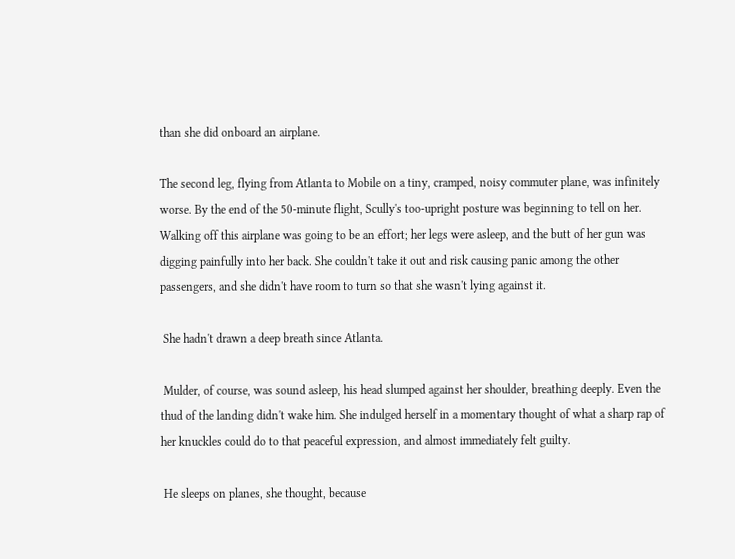than she did onboard an airplane.

The second leg, flying from Atlanta to Mobile on a tiny, cramped, noisy commuter plane, was infinitely worse. By the end of the 50-minute flight, Scully's too-upright posture was beginning to tell on her. Walking off this airplane was going to be an effort; her legs were asleep, and the butt of her gun was digging painfully into her back. She couldn't take it out and risk causing panic among the other passengers, and she didn't have room to turn so that she wasn't lying against it.

 She hadn't drawn a deep breath since Atlanta.

 Mulder, of course, was sound asleep, his head slumped against her shoulder, breathing deeply. Even the thud of the landing didn't wake him. She indulged herself in a momentary thought of what a sharp rap of her knuckles could do to that peaceful expression, and almost immediately felt guilty.

 He sleeps on planes, she thought, because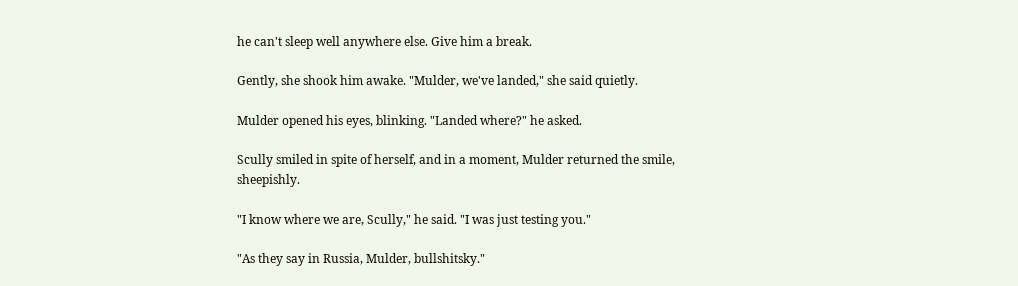he can't sleep well anywhere else. Give him a break.

Gently, she shook him awake. "Mulder, we've landed," she said quietly.

Mulder opened his eyes, blinking. "Landed where?" he asked.

Scully smiled in spite of herself, and in a moment, Mulder returned the smile, sheepishly.

"I know where we are, Scully," he said. "I was just testing you."

"As they say in Russia, Mulder, bullshitsky."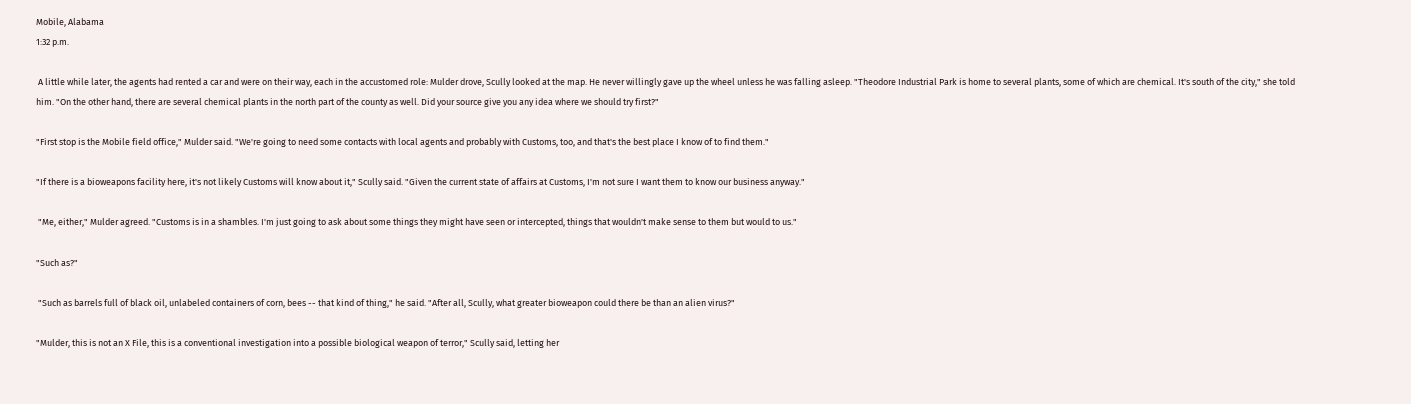Mobile, Alabama
1:32 p.m.

 A little while later, the agents had rented a car and were on their way, each in the accustomed role: Mulder drove, Scully looked at the map. He never willingly gave up the wheel unless he was falling asleep. "Theodore Industrial Park is home to several plants, some of which are chemical. It's south of the city," she told him. "On the other hand, there are several chemical plants in the north part of the county as well. Did your source give you any idea where we should try first?"

"First stop is the Mobile field office," Mulder said. "We're going to need some contacts with local agents and probably with Customs, too, and that's the best place I know of to find them."

"If there is a bioweapons facility here, it's not likely Customs will know about it," Scully said. "Given the current state of affairs at Customs, I'm not sure I want them to know our business anyway."

 "Me, either," Mulder agreed. "Customs is in a shambles. I'm just going to ask about some things they might have seen or intercepted, things that wouldn't make sense to them but would to us."

"Such as?"

 "Such as barrels full of black oil, unlabeled containers of corn, bees -- that kind of thing," he said. "After all, Scully, what greater bioweapon could there be than an alien virus?"

"Mulder, this is not an X File, this is a conventional investigation into a possible biological weapon of terror," Scully said, letting her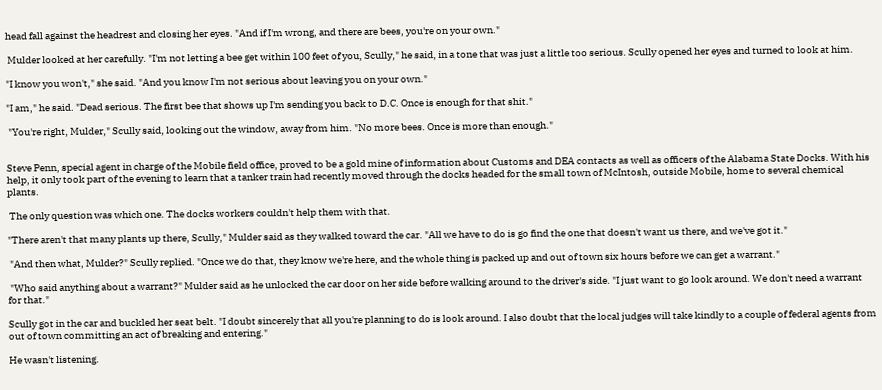head fall against the headrest and closing her eyes. "And if I'm wrong, and there are bees, you're on your own."

 Mulder looked at her carefully. "I'm not letting a bee get within 100 feet of you, Scully," he said, in a tone that was just a little too serious. Scully opened her eyes and turned to look at him.

"I know you won't," she said. "And you know I'm not serious about leaving you on your own."

"I am," he said. "Dead serious. The first bee that shows up I'm sending you back to D.C. Once is enough for that shit."

 "You're right, Mulder," Scully said, looking out the window, away from him. "No more bees. Once is more than enough."


Steve Penn, special agent in charge of the Mobile field office, proved to be a gold mine of information about Customs and DEA contacts as well as officers of the Alabama State Docks. With his help, it only took part of the evening to learn that a tanker train had recently moved through the docks headed for the small town of McIntosh, outside Mobile, home to several chemical plants.

 The only question was which one. The docks workers couldn't help them with that.

"There aren't that many plants up there, Scully," Mulder said as they walked toward the car. "All we have to do is go find the one that doesn't want us there, and we've got it."

 "And then what, Mulder?" Scully replied. "Once we do that, they know we're here, and the whole thing is packed up and out of town six hours before we can get a warrant."

 "Who said anything about a warrant?" Mulder said as he unlocked the car door on her side before walking around to the driver's side. "I just want to go look around. We don't need a warrant for that."

Scully got in the car and buckled her seat belt. "I doubt sincerely that all you're planning to do is look around. I also doubt that the local judges will take kindly to a couple of federal agents from out of town committing an act of breaking and entering."

He wasn't listening.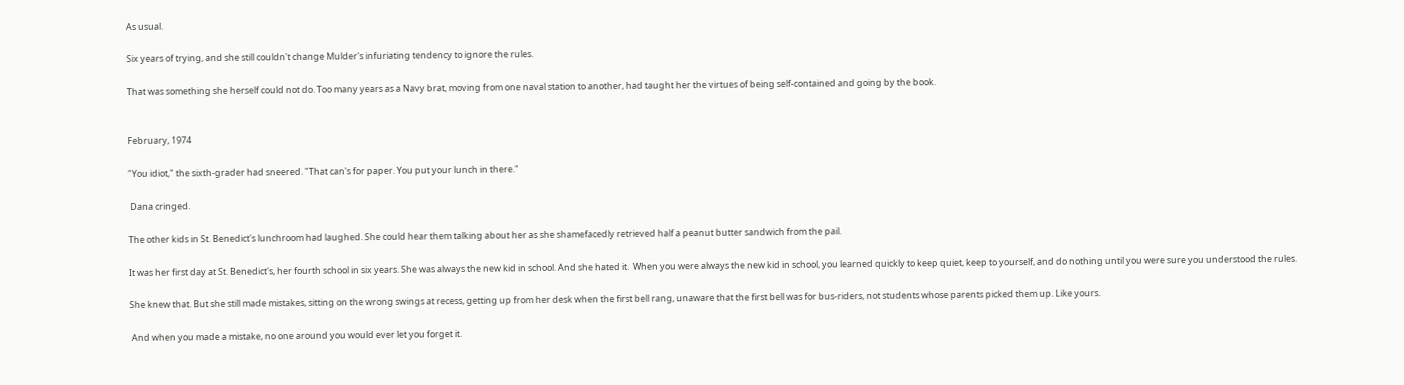As usual.

Six years of trying, and she still couldn't change Mulder's infuriating tendency to ignore the rules.

That was something she herself could not do. Too many years as a Navy brat, moving from one naval station to another, had taught her the virtues of being self-contained and going by the book.


February, 1974

"You idiot," the sixth-grader had sneered. "That can's for paper. You put your lunch in there."

 Dana cringed.

The other kids in St. Benedict's lunchroom had laughed. She could hear them talking about her as she shamefacedly retrieved half a peanut butter sandwich from the pail.

It was her first day at St. Benedict's, her fourth school in six years. She was always the new kid in school. And she hated it.  When you were always the new kid in school, you learned quickly to keep quiet, keep to yourself, and do nothing until you were sure you understood the rules.

She knew that. But she still made mistakes, sitting on the wrong swings at recess, getting up from her desk when the first bell rang, unaware that the first bell was for bus-riders, not students whose parents picked them up. Like yours.

 And when you made a mistake, no one around you would ever let you forget it.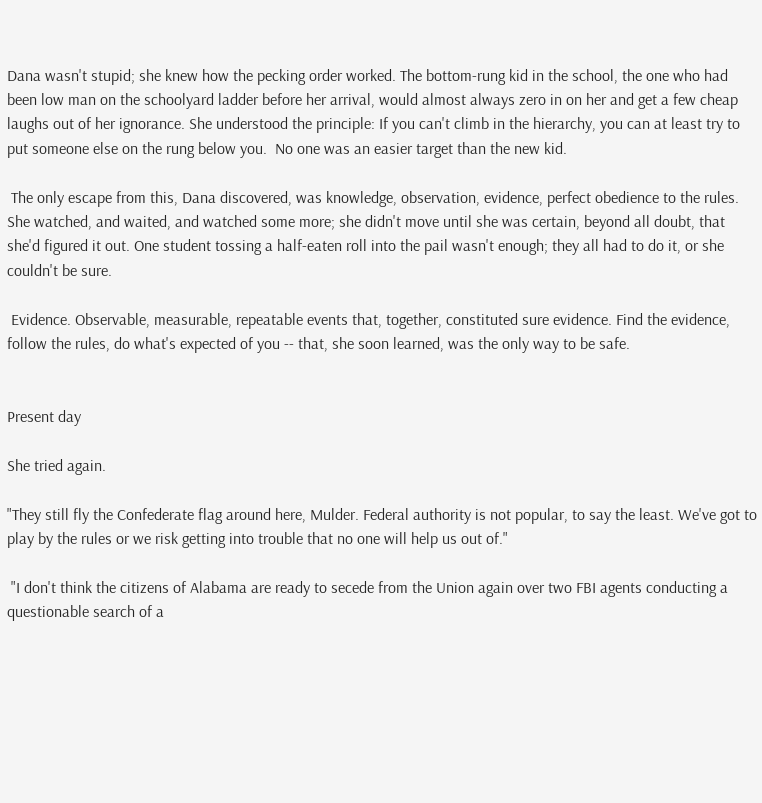Dana wasn't stupid; she knew how the pecking order worked. The bottom-rung kid in the school, the one who had been low man on the schoolyard ladder before her arrival, would almost always zero in on her and get a few cheap laughs out of her ignorance. She understood the principle: If you can't climb in the hierarchy, you can at least try to put someone else on the rung below you.  No one was an easier target than the new kid.

 The only escape from this, Dana discovered, was knowledge, observation, evidence, perfect obedience to the rules. She watched, and waited, and watched some more; she didn't move until she was certain, beyond all doubt, that she'd figured it out. One student tossing a half-eaten roll into the pail wasn't enough; they all had to do it, or she couldn't be sure.

 Evidence. Observable, measurable, repeatable events that, together, constituted sure evidence. Find the evidence, follow the rules, do what's expected of you -- that, she soon learned, was the only way to be safe.


Present day

She tried again.

"They still fly the Confederate flag around here, Mulder. Federal authority is not popular, to say the least. We've got to play by the rules or we risk getting into trouble that no one will help us out of."

 "I don't think the citizens of Alabama are ready to secede from the Union again over two FBI agents conducting a questionable search of a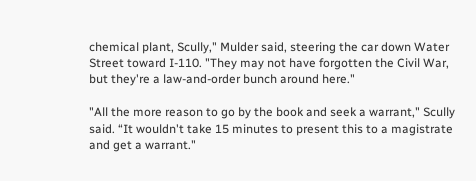chemical plant, Scully," Mulder said, steering the car down Water Street toward I-110. "They may not have forgotten the Civil War, but they're a law-and-order bunch around here."

"All the more reason to go by the book and seek a warrant," Scully said. “It wouldn't take 15 minutes to present this to a magistrate and get a warrant."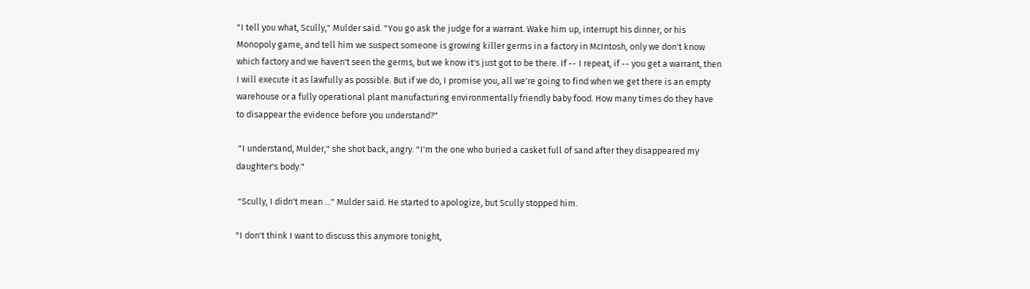"I tell you what, Scully," Mulder said. "You go ask the judge for a warrant. Wake him up, interrupt his dinner, or his Monopoly game, and tell him we suspect someone is growing killer germs in a factory in McIntosh, only we don't know which factory and we haven't seen the germs, but we know it's just got to be there. If -- I repeat, if -- you get a warrant, then I will execute it as lawfully as possible. But if we do, I promise you, all we're going to find when we get there is an empty warehouse or a fully operational plant manufacturing environmentally friendly baby food. How many times do they have to disappear the evidence before you understand?"

 "I understand, Mulder," she shot back, angry. "I'm the one who buried a casket full of sand after they disappeared my daughter's body."

 "Scully, I didn't mean ..." Mulder said. He started to apologize, but Scully stopped him.

"I don't think I want to discuss this anymore tonight,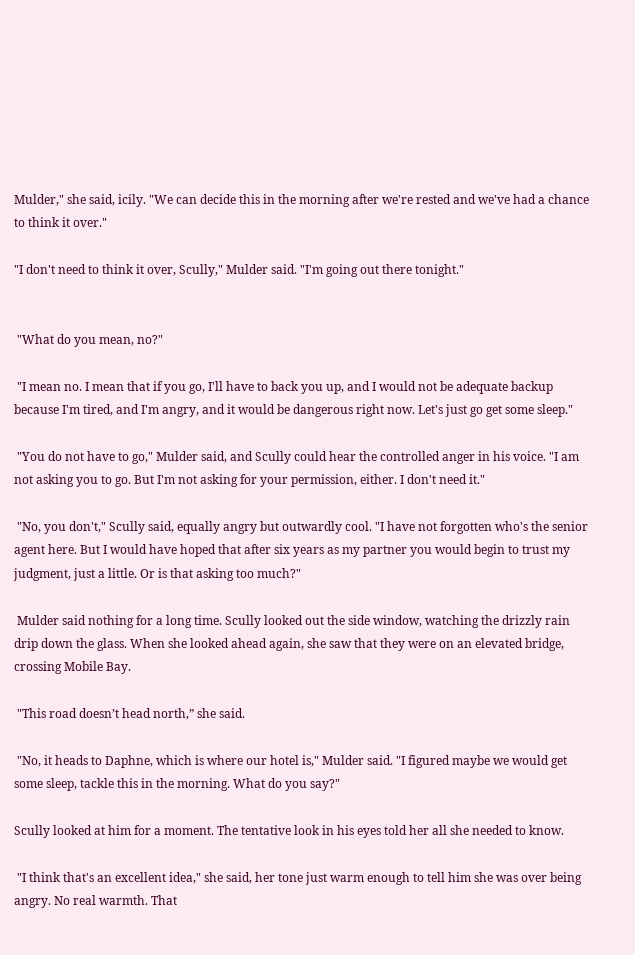Mulder," she said, icily. "We can decide this in the morning after we're rested and we've had a chance to think it over."

"I don't need to think it over, Scully," Mulder said. "I'm going out there tonight."


 "What do you mean, no?"

 "I mean no. I mean that if you go, I'll have to back you up, and I would not be adequate backup because I'm tired, and I'm angry, and it would be dangerous right now. Let's just go get some sleep."

 "You do not have to go," Mulder said, and Scully could hear the controlled anger in his voice. "I am not asking you to go. But I'm not asking for your permission, either. I don't need it."

 "No, you don't," Scully said, equally angry but outwardly cool. "I have not forgotten who's the senior agent here. But I would have hoped that after six years as my partner you would begin to trust my judgment, just a little. Or is that asking too much?"

 Mulder said nothing for a long time. Scully looked out the side window, watching the drizzly rain drip down the glass. When she looked ahead again, she saw that they were on an elevated bridge, crossing Mobile Bay.

 "This road doesn’t head north,” she said.

 "No, it heads to Daphne, which is where our hotel is," Mulder said. "I figured maybe we would get some sleep, tackle this in the morning. What do you say?"

Scully looked at him for a moment. The tentative look in his eyes told her all she needed to know.

 "I think that's an excellent idea," she said, her tone just warm enough to tell him she was over being angry. No real warmth. That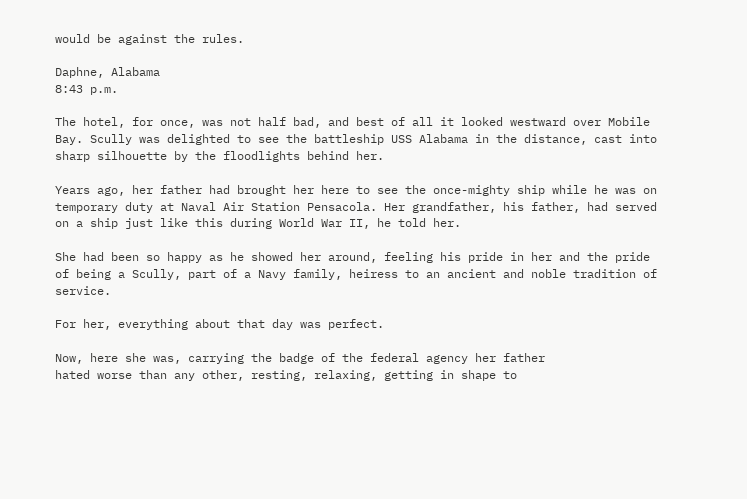would be against the rules.

Daphne, Alabama
8:43 p.m.

The hotel, for once, was not half bad, and best of all it looked westward over Mobile Bay. Scully was delighted to see the battleship USS Alabama in the distance, cast into sharp silhouette by the floodlights behind her.

Years ago, her father had brought her here to see the once-mighty ship while he was on temporary duty at Naval Air Station Pensacola. Her grandfather, his father, had served on a ship just like this during World War II, he told her.

She had been so happy as he showed her around, feeling his pride in her and the pride of being a Scully, part of a Navy family, heiress to an ancient and noble tradition of service.

For her, everything about that day was perfect.

Now, here she was, carrying the badge of the federal agency her father
hated worse than any other, resting, relaxing, getting in shape to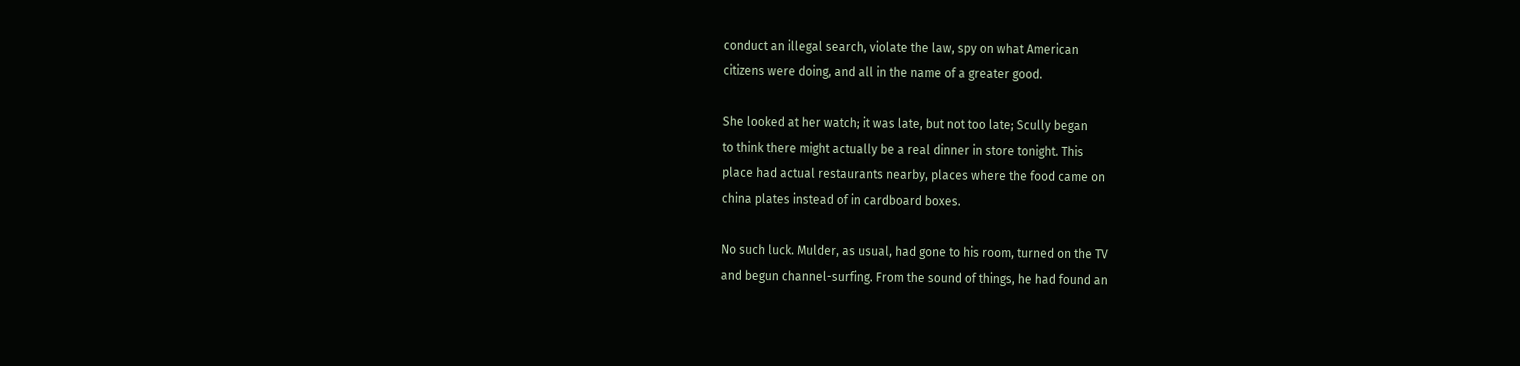conduct an illegal search, violate the law, spy on what American
citizens were doing, and all in the name of a greater good.

She looked at her watch; it was late, but not too late; Scully began
to think there might actually be a real dinner in store tonight. This
place had actual restaurants nearby, places where the food came on
china plates instead of in cardboard boxes.

No such luck. Mulder, as usual, had gone to his room, turned on the TV
and begun channel-surfing. From the sound of things, he had found an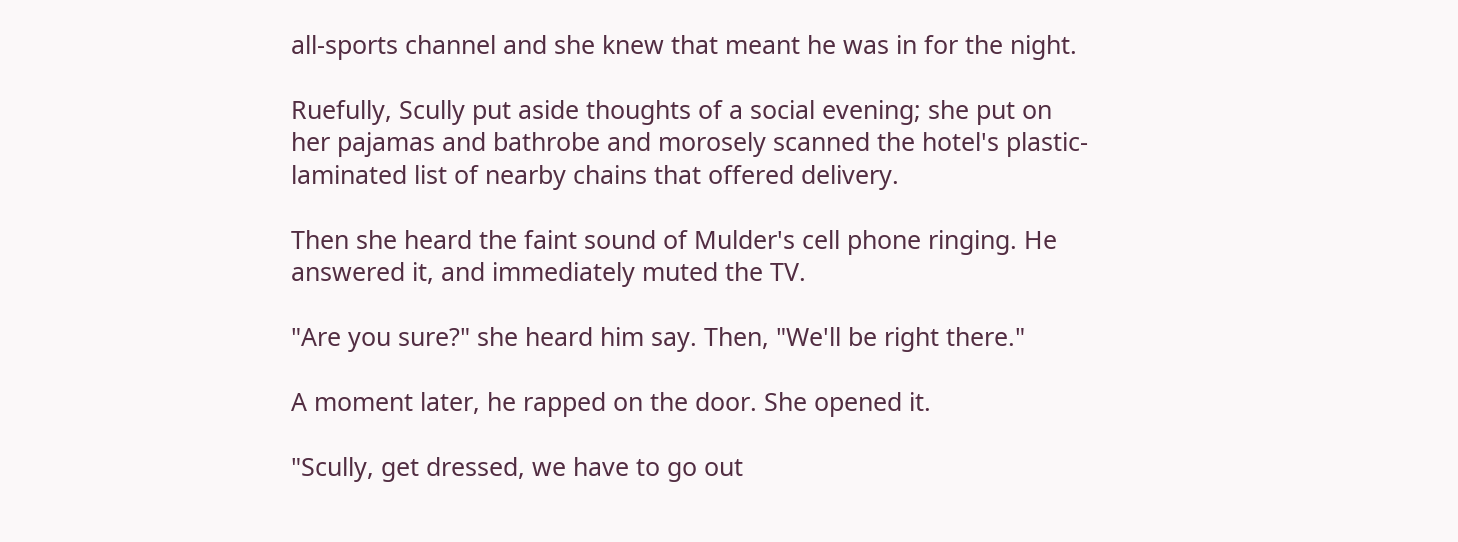all-sports channel and she knew that meant he was in for the night.

Ruefully, Scully put aside thoughts of a social evening; she put on
her pajamas and bathrobe and morosely scanned the hotel's plastic-
laminated list of nearby chains that offered delivery.

Then she heard the faint sound of Mulder's cell phone ringing. He
answered it, and immediately muted the TV.

"Are you sure?" she heard him say. Then, "We'll be right there."

A moment later, he rapped on the door. She opened it.

"Scully, get dressed, we have to go out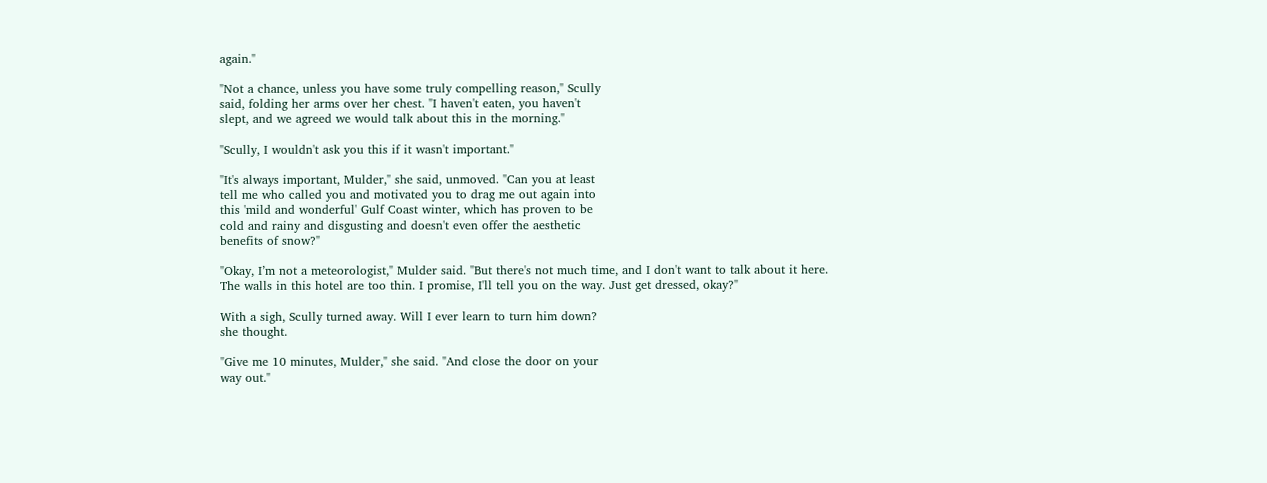again."

"Not a chance, unless you have some truly compelling reason," Scully
said, folding her arms over her chest. "I haven't eaten, you haven't
slept, and we agreed we would talk about this in the morning."

"Scully, I wouldn't ask you this if it wasn't important."

"It's always important, Mulder," she said, unmoved. "Can you at least
tell me who called you and motivated you to drag me out again into
this 'mild and wonderful' Gulf Coast winter, which has proven to be
cold and rainy and disgusting and doesn't even offer the aesthetic
benefits of snow?"

"Okay, I’m not a meteorologist," Mulder said. "But there's not much time, and I don't want to talk about it here. The walls in this hotel are too thin. I promise, I'll tell you on the way. Just get dressed, okay?"

With a sigh, Scully turned away. Will I ever learn to turn him down?
she thought.

"Give me 10 minutes, Mulder," she said. "And close the door on your
way out."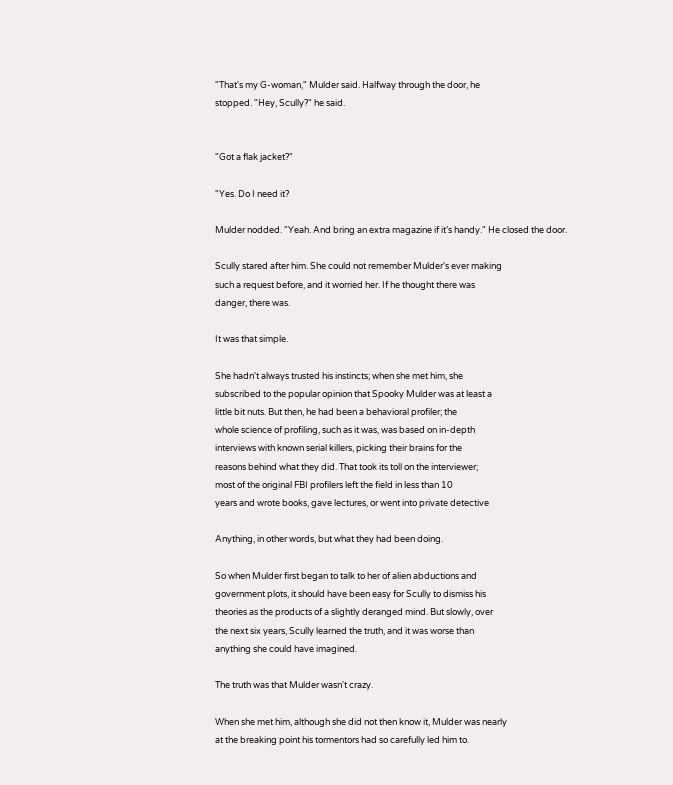"That's my G-woman," Mulder said. Halfway through the door, he
stopped. "Hey, Scully?" he said.


"Got a flak jacket?"

"Yes. Do I need it?

Mulder nodded. "Yeah. And bring an extra magazine if it’s handy." He closed the door.

Scully stared after him. She could not remember Mulder's ever making
such a request before, and it worried her. If he thought there was
danger, there was.

It was that simple.

She hadn't always trusted his instincts; when she met him, she
subscribed to the popular opinion that Spooky Mulder was at least a
little bit nuts. But then, he had been a behavioral profiler; the
whole science of profiling, such as it was, was based on in-depth
interviews with known serial killers, picking their brains for the
reasons behind what they did. That took its toll on the interviewer;
most of the original FBI profilers left the field in less than 10
years and wrote books, gave lectures, or went into private detective

Anything, in other words, but what they had been doing.

So when Mulder first began to talk to her of alien abductions and
government plots, it should have been easy for Scully to dismiss his
theories as the products of a slightly deranged mind. But slowly, over
the next six years, Scully learned the truth, and it was worse than
anything she could have imagined.

The truth was that Mulder wasn't crazy.

When she met him, although she did not then know it, Mulder was nearly
at the breaking point his tormentors had so carefully led him to.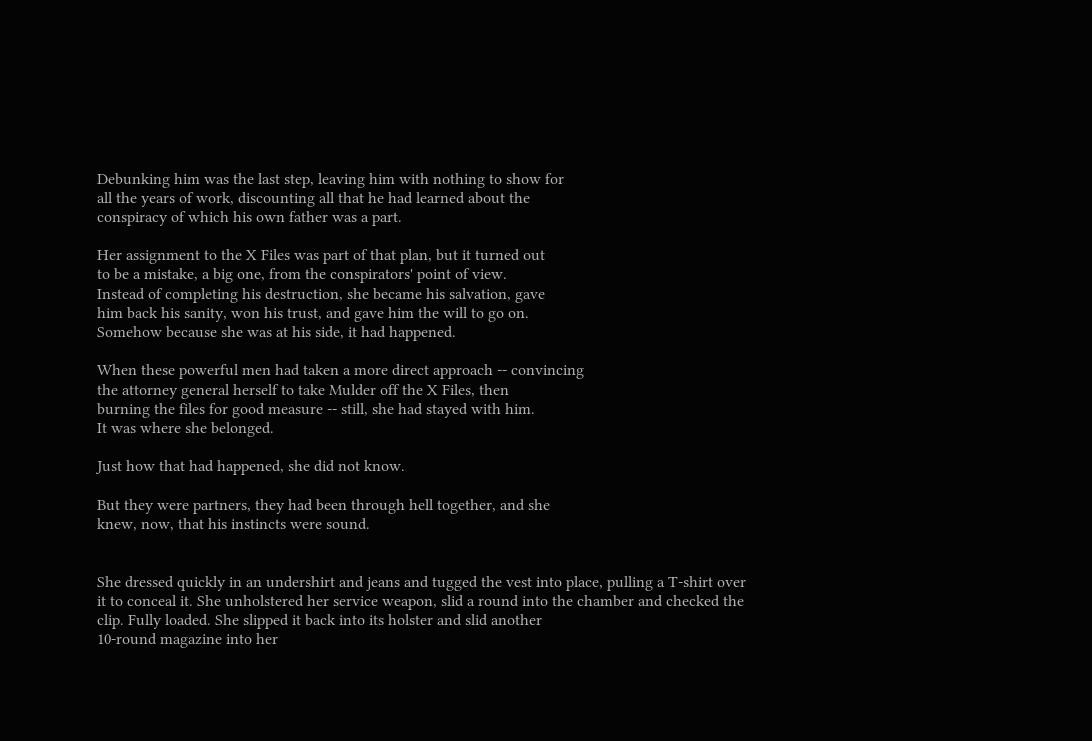Debunking him was the last step, leaving him with nothing to show for
all the years of work, discounting all that he had learned about the
conspiracy of which his own father was a part.

Her assignment to the X Files was part of that plan, but it turned out
to be a mistake, a big one, from the conspirators' point of view.
Instead of completing his destruction, she became his salvation, gave
him back his sanity, won his trust, and gave him the will to go on.
Somehow because she was at his side, it had happened.

When these powerful men had taken a more direct approach -- convincing
the attorney general herself to take Mulder off the X Files, then
burning the files for good measure -- still, she had stayed with him.
It was where she belonged.

Just how that had happened, she did not know.

But they were partners, they had been through hell together, and she
knew, now, that his instincts were sound.


She dressed quickly in an undershirt and jeans and tugged the vest into place, pulling a T-shirt over it to conceal it. She unholstered her service weapon, slid a round into the chamber and checked the clip. Fully loaded. She slipped it back into its holster and slid another
10-round magazine into her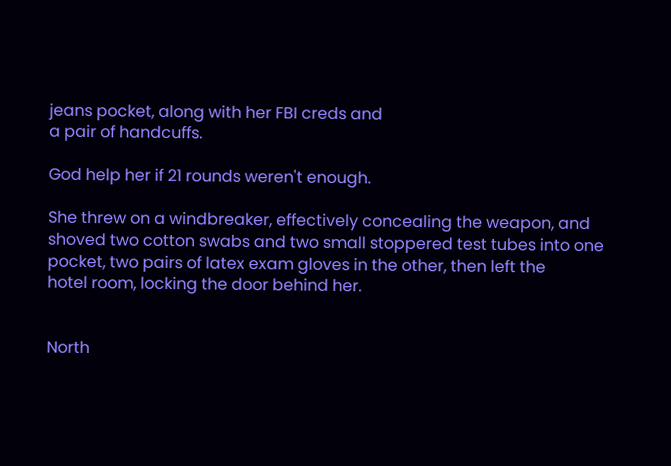jeans pocket, along with her FBI creds and
a pair of handcuffs.

God help her if 21 rounds weren't enough.

She threw on a windbreaker, effectively concealing the weapon, and
shoved two cotton swabs and two small stoppered test tubes into one
pocket, two pairs of latex exam gloves in the other, then left the
hotel room, locking the door behind her.


North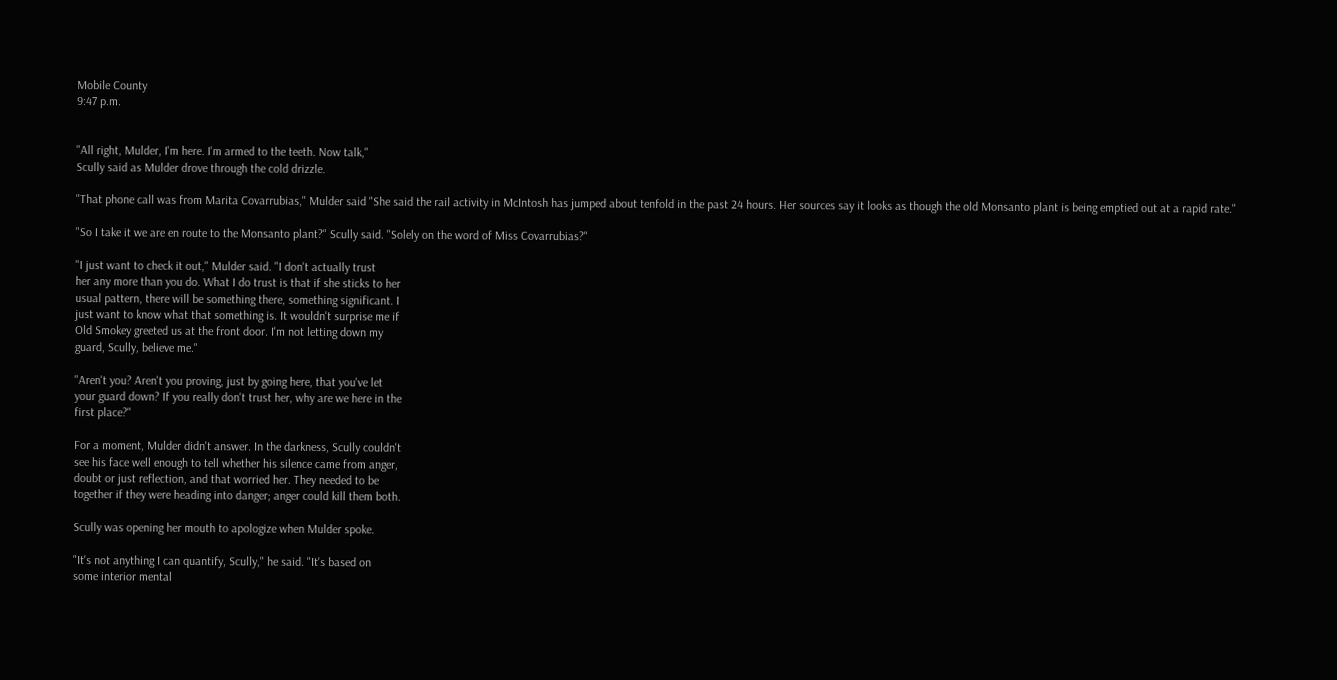Mobile County
9:47 p.m.


"All right, Mulder, I'm here. I'm armed to the teeth. Now talk,"
Scully said as Mulder drove through the cold drizzle.

"That phone call was from Marita Covarrubias," Mulder said "She said the rail activity in McIntosh has jumped about tenfold in the past 24 hours. Her sources say it looks as though the old Monsanto plant is being emptied out at a rapid rate."

"So I take it we are en route to the Monsanto plant?" Scully said. "Solely on the word of Miss Covarrubias?"

"I just want to check it out," Mulder said. "I don't actually trust
her any more than you do. What I do trust is that if she sticks to her
usual pattern, there will be something there, something significant. I
just want to know what that something is. It wouldn't surprise me if
Old Smokey greeted us at the front door. I'm not letting down my
guard, Scully, believe me."

"Aren't you? Aren't you proving, just by going here, that you've let
your guard down? If you really don't trust her, why are we here in the
first place?"

For a moment, Mulder didn't answer. In the darkness, Scully couldn't
see his face well enough to tell whether his silence came from anger,
doubt or just reflection, and that worried her. They needed to be
together if they were heading into danger; anger could kill them both.

Scully was opening her mouth to apologize when Mulder spoke.

"It's not anything I can quantify, Scully," he said. "It's based on
some interior mental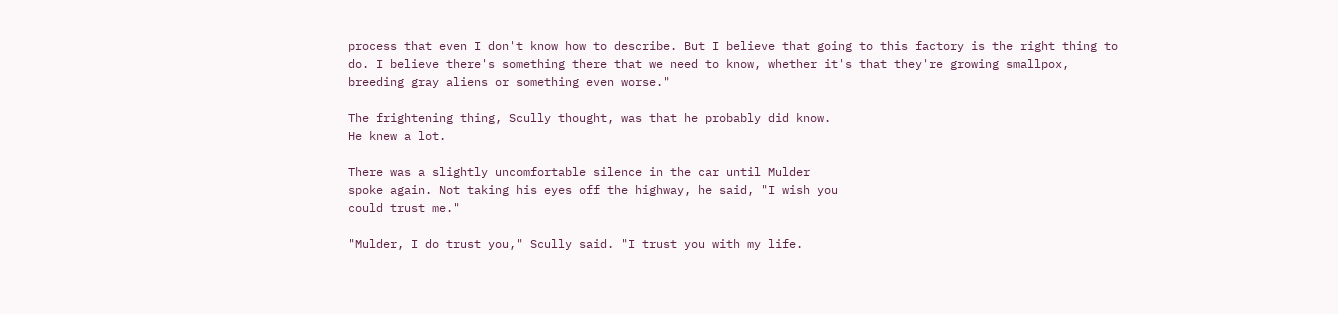process that even I don't know how to describe. But I believe that going to this factory is the right thing to do. I believe there's something there that we need to know, whether it's that they're growing smallpox, breeding gray aliens or something even worse."

The frightening thing, Scully thought, was that he probably did know.
He knew a lot.

There was a slightly uncomfortable silence in the car until Mulder
spoke again. Not taking his eyes off the highway, he said, "I wish you
could trust me."

"Mulder, I do trust you," Scully said. "I trust you with my life.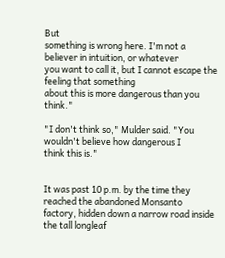But
something is wrong here. I'm not a believer in intuition, or whatever
you want to call it, but I cannot escape the feeling that something
about this is more dangerous than you think."

"I don't think so," Mulder said. "You wouldn't believe how dangerous I
think this is."


It was past 10 p.m. by the time they reached the abandoned Monsanto
factory, hidden down a narrow road inside the tall longleaf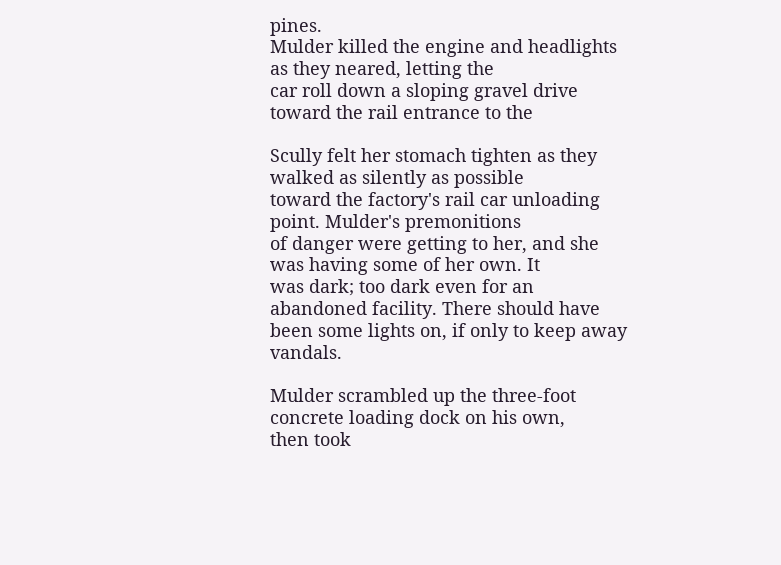pines.
Mulder killed the engine and headlights as they neared, letting the
car roll down a sloping gravel drive toward the rail entrance to the

Scully felt her stomach tighten as they walked as silently as possible
toward the factory's rail car unloading point. Mulder's premonitions
of danger were getting to her, and she was having some of her own. It
was dark; too dark even for an abandoned facility. There should have
been some lights on, if only to keep away vandals.

Mulder scrambled up the three-foot concrete loading dock on his own,
then took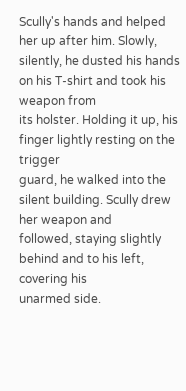Scully's hands and helped her up after him. Slowly,
silently, he dusted his hands on his T-shirt and took his weapon from
its holster. Holding it up, his finger lightly resting on the trigger
guard, he walked into the silent building. Scully drew her weapon and
followed, staying slightly behind and to his left, covering his
unarmed side.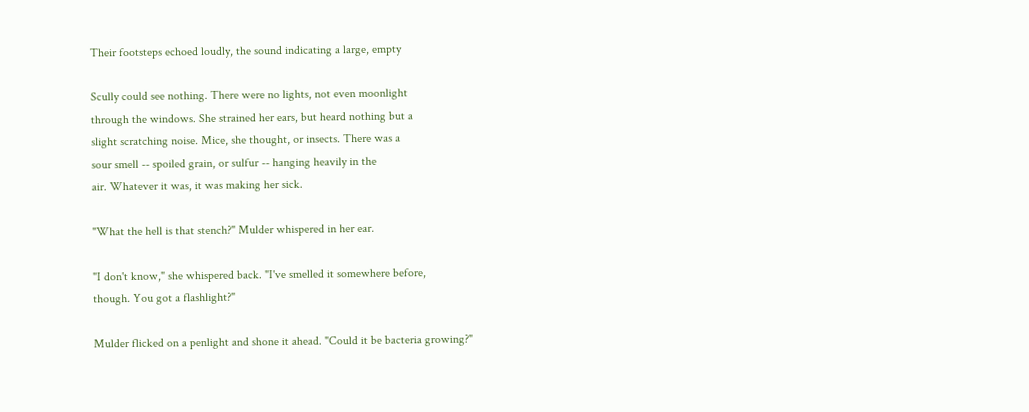Their footsteps echoed loudly, the sound indicating a large, empty

Scully could see nothing. There were no lights, not even moonlight
through the windows. She strained her ears, but heard nothing but a
slight scratching noise. Mice, she thought, or insects. There was a
sour smell -- spoiled grain, or sulfur -- hanging heavily in the
air. Whatever it was, it was making her sick.

"What the hell is that stench?" Mulder whispered in her ear.

"I don't know," she whispered back. "I've smelled it somewhere before,
though. You got a flashlight?"

Mulder flicked on a penlight and shone it ahead. "Could it be bacteria growing?"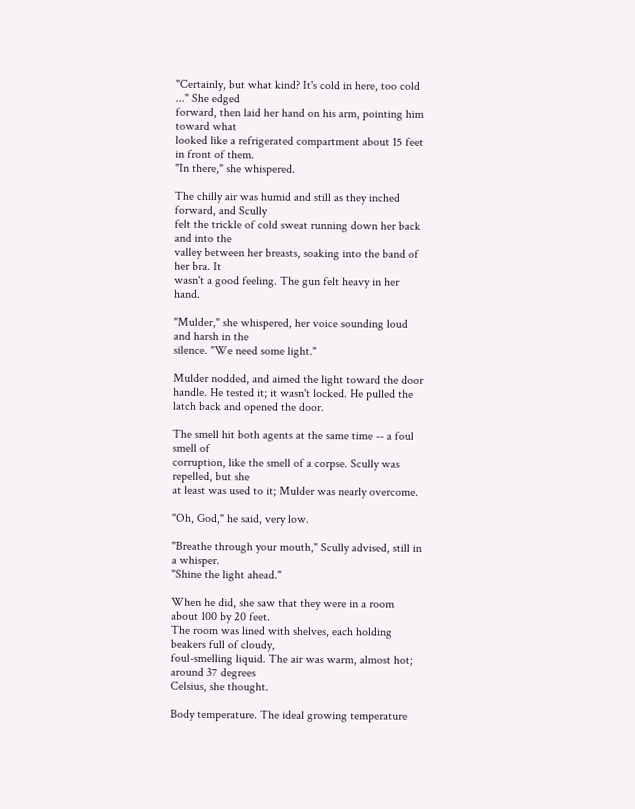"Certainly, but what kind? It's cold in here, too cold ..." She edged
forward, then laid her hand on his arm, pointing him toward what
looked like a refrigerated compartment about 15 feet in front of them.
"In there," she whispered.

The chilly air was humid and still as they inched forward, and Scully
felt the trickle of cold sweat running down her back and into the
valley between her breasts, soaking into the band of her bra. It
wasn't a good feeling. The gun felt heavy in her hand.

"Mulder," she whispered, her voice sounding loud and harsh in the
silence. "We need some light."

Mulder nodded, and aimed the light toward the door handle. He tested it; it wasn't locked. He pulled the latch back and opened the door.

The smell hit both agents at the same time -- a foul smell of
corruption, like the smell of a corpse. Scully was repelled, but she
at least was used to it; Mulder was nearly overcome.

"Oh, God," he said, very low.

"Breathe through your mouth," Scully advised, still in a whisper.
"Shine the light ahead."

When he did, she saw that they were in a room about 100 by 20 feet.
The room was lined with shelves, each holding beakers full of cloudy,
foul-smelling liquid. The air was warm, almost hot; around 37 degrees
Celsius, she thought.

Body temperature. The ideal growing temperature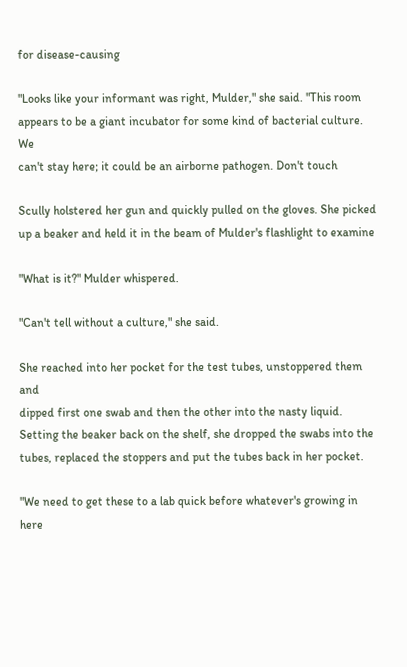for disease-causing

"Looks like your informant was right, Mulder," she said. "This room
appears to be a giant incubator for some kind of bacterial culture. We
can't stay here; it could be an airborne pathogen. Don't touch

Scully holstered her gun and quickly pulled on the gloves. She picked
up a beaker and held it in the beam of Mulder's flashlight to examine

"What is it?" Mulder whispered.

"Can't tell without a culture," she said.

She reached into her pocket for the test tubes, unstoppered them and
dipped first one swab and then the other into the nasty liquid.
Setting the beaker back on the shelf, she dropped the swabs into the
tubes, replaced the stoppers and put the tubes back in her pocket.

"We need to get these to a lab quick before whatever's growing in here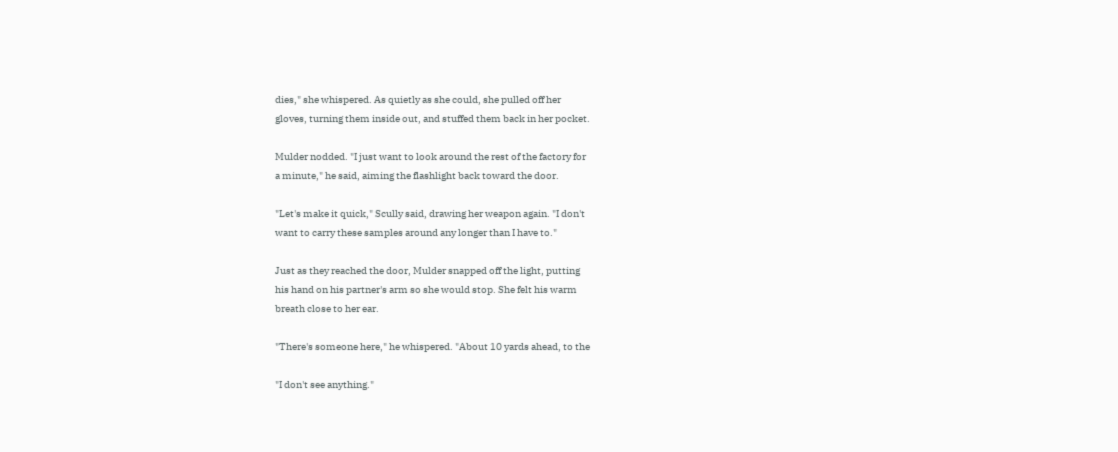dies," she whispered. As quietly as she could, she pulled off her
gloves, turning them inside out, and stuffed them back in her pocket.

Mulder nodded. "I just want to look around the rest of the factory for
a minute," he said, aiming the flashlight back toward the door.

"Let's make it quick," Scully said, drawing her weapon again. "I don't
want to carry these samples around any longer than I have to."

Just as they reached the door, Mulder snapped off the light, putting
his hand on his partner's arm so she would stop. She felt his warm
breath close to her ear.

"There's someone here," he whispered. "About 10 yards ahead, to the

"I don't see anything."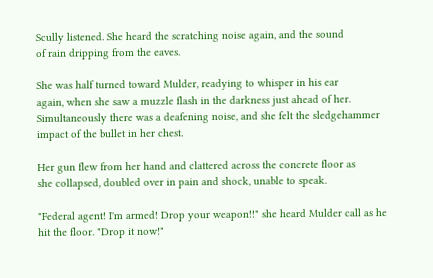Scully listened. She heard the scratching noise again, and the sound
of rain dripping from the eaves.

She was half turned toward Mulder, readying to whisper in his ear
again, when she saw a muzzle flash in the darkness just ahead of her.
Simultaneously there was a deafening noise, and she felt the sledgehammer impact of the bullet in her chest.

Her gun flew from her hand and clattered across the concrete floor as
she collapsed, doubled over in pain and shock, unable to speak.

"Federal agent! I'm armed! Drop your weapon!!" she heard Mulder call as he hit the floor. "Drop it now!"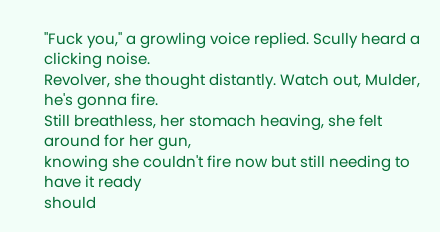"Fuck you," a growling voice replied. Scully heard a clicking noise.
Revolver, she thought distantly. Watch out, Mulder, he's gonna fire.
Still breathless, her stomach heaving, she felt around for her gun,
knowing she couldn't fire now but still needing to have it ready
should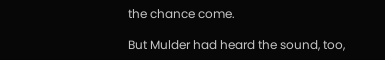the chance come.

But Mulder had heard the sound, too,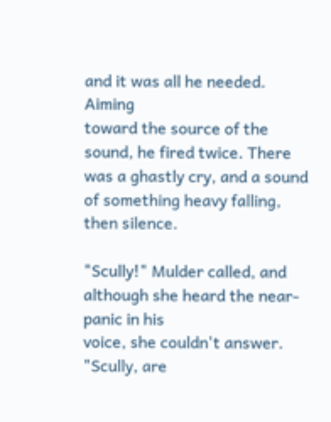and it was all he needed. Aiming
toward the source of the sound, he fired twice. There was a ghastly cry, and a sound of something heavy falling, then silence.

"Scully!" Mulder called, and although she heard the near-panic in his
voice, she couldn't answer. "Scully, are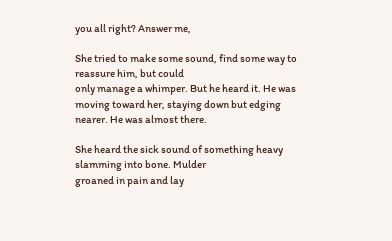you all right? Answer me,

She tried to make some sound, find some way to reassure him, but could
only manage a whimper. But he heard it. He was moving toward her, staying down but edging nearer. He was almost there.

She heard the sick sound of something heavy slamming into bone. Mulder
groaned in pain and lay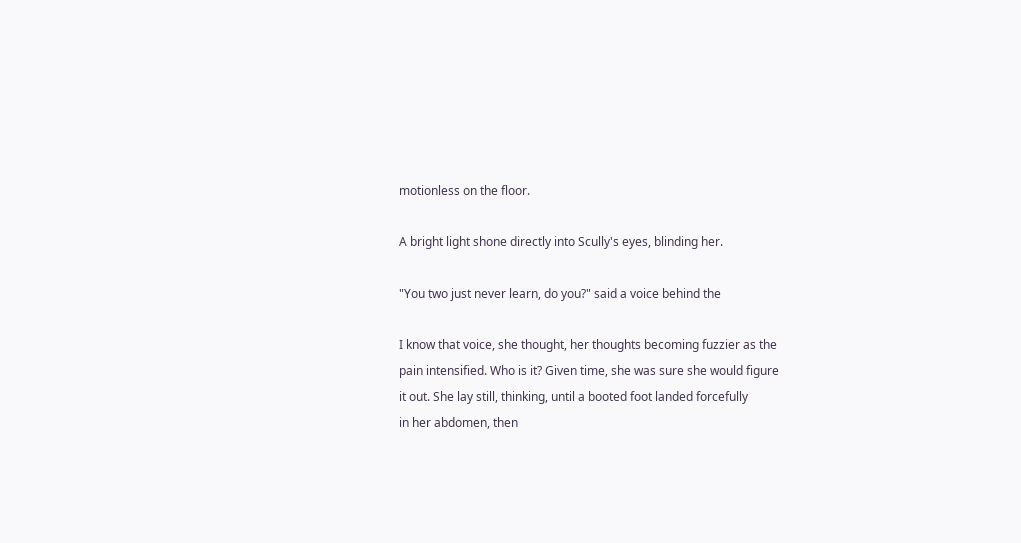motionless on the floor.

A bright light shone directly into Scully's eyes, blinding her.

"You two just never learn, do you?" said a voice behind the

I know that voice, she thought, her thoughts becoming fuzzier as the
pain intensified. Who is it? Given time, she was sure she would figure
it out. She lay still, thinking, until a booted foot landed forcefully
in her abdomen, then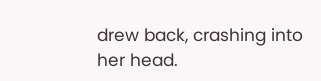drew back, crashing into her head.